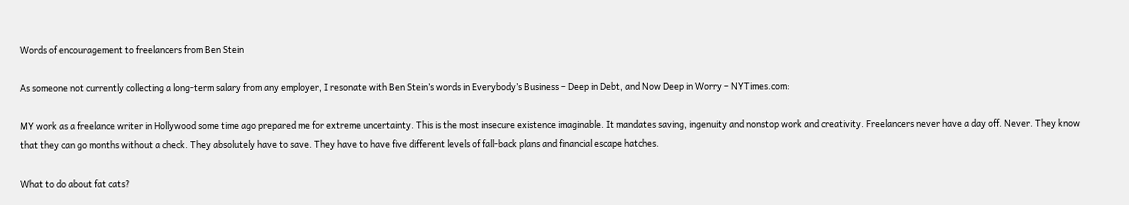Words of encouragement to freelancers from Ben Stein

As someone not currently collecting a long-term salary from any employer, I resonate with Ben Stein’s words in Everybody’s Business – Deep in Debt, and Now Deep in Worry – NYTimes.com:

MY work as a freelance writer in Hollywood some time ago prepared me for extreme uncertainty. This is the most insecure existence imaginable. It mandates saving, ingenuity and nonstop work and creativity. Freelancers never have a day off. Never. They know that they can go months without a check. They absolutely have to save. They have to have five different levels of fall-back plans and financial escape hatches.

What to do about fat cats?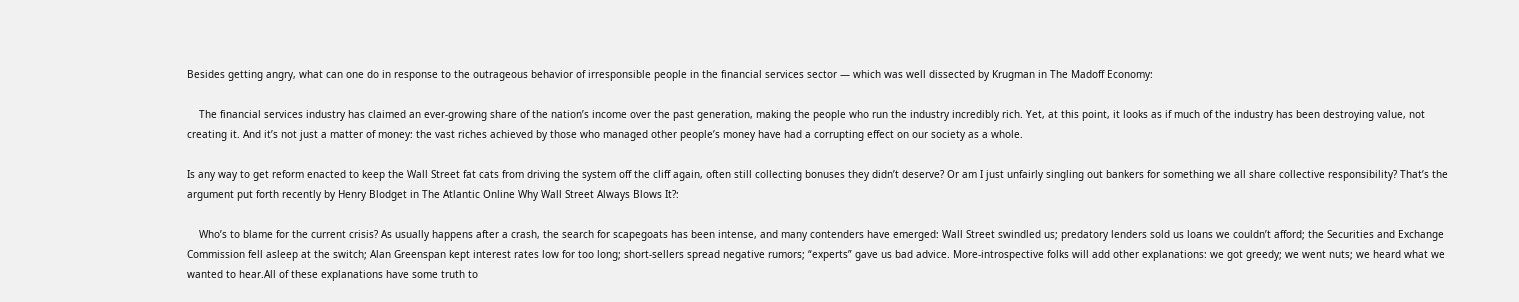Besides getting angry, what can one do in response to the outrageous behavior of irresponsible people in the financial services sector — which was well dissected by Krugman in The Madoff Economy:

    The financial services industry has claimed an ever-growing share of the nation’s income over the past generation, making the people who run the industry incredibly rich. Yet, at this point, it looks as if much of the industry has been destroying value, not creating it. And it’s not just a matter of money: the vast riches achieved by those who managed other people’s money have had a corrupting effect on our society as a whole.

Is any way to get reform enacted to keep the Wall Street fat cats from driving the system off the cliff again, often still collecting bonuses they didn’t deserve? Or am I just unfairly singling out bankers for something we all share collective responsibility? That’s the argument put forth recently by Henry Blodget in The Atlantic Online Why Wall Street Always Blows It?:

    Who’s to blame for the current crisis? As usually happens after a crash, the search for scapegoats has been intense, and many contenders have emerged: Wall Street swindled us; predatory lenders sold us loans we couldn’t afford; the Securities and Exchange Commission fell asleep at the switch; Alan Greenspan kept interest rates low for too long; short-sellers spread negative rumors; “experts” gave us bad advice. More-introspective folks will add other explanations: we got greedy; we went nuts; we heard what we wanted to hear.All of these explanations have some truth to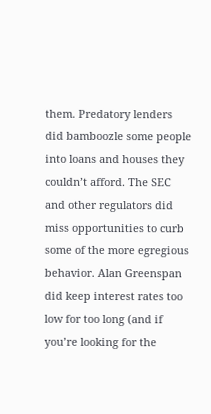them. Predatory lenders did bamboozle some people into loans and houses they couldn’t afford. The SEC and other regulators did miss opportunities to curb some of the more egregious behavior. Alan Greenspan did keep interest rates too low for too long (and if you’re looking for the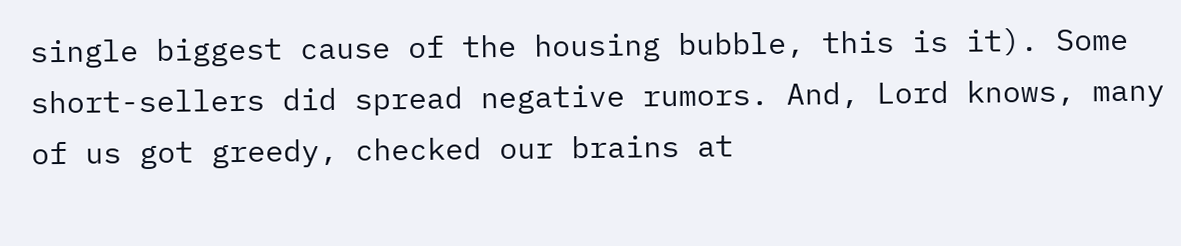single biggest cause of the housing bubble, this is it). Some short-sellers did spread negative rumors. And, Lord knows, many of us got greedy, checked our brains at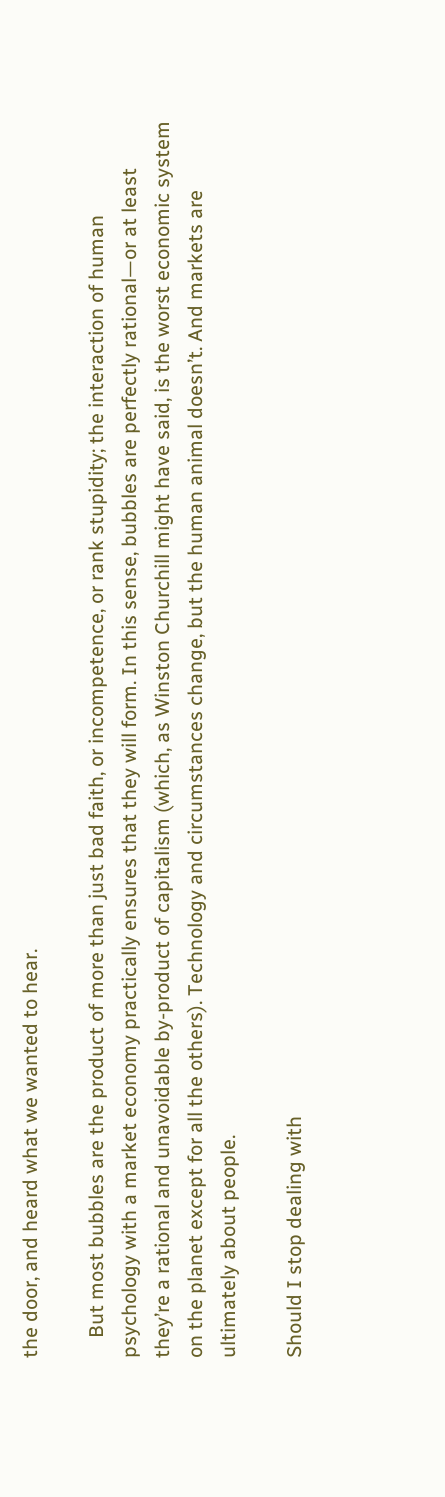the door, and heard what we wanted to hear.

    But most bubbles are the product of more than just bad faith, or incompetence, or rank stupidity; the interaction of human psychology with a market economy practically ensures that they will form. In this sense, bubbles are perfectly rational—or at least they’re a rational and unavoidable by-product of capitalism (which, as Winston Churchill might have said, is the worst economic system on the planet except for all the others). Technology and circumstances change, but the human animal doesn’t. And markets are ultimately about people.

Should I stop dealing with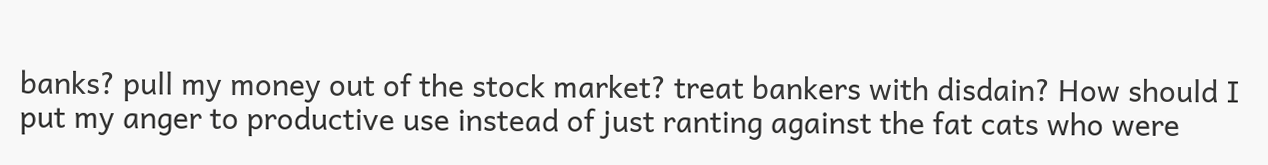banks? pull my money out of the stock market? treat bankers with disdain? How should I put my anger to productive use instead of just ranting against the fat cats who were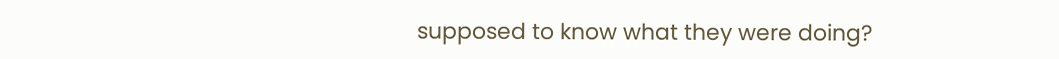supposed to know what they were doing?